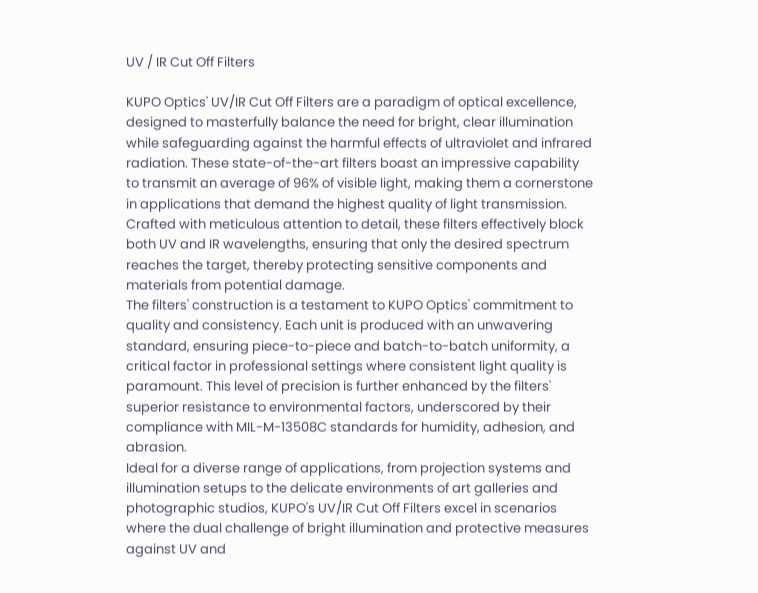UV / IR Cut Off Filters

KUPO Optics' UV/IR Cut Off Filters are a paradigm of optical excellence, designed to masterfully balance the need for bright, clear illumination while safeguarding against the harmful effects of ultraviolet and infrared radiation. These state-of-the-art filters boast an impressive capability to transmit an average of 96% of visible light, making them a cornerstone in applications that demand the highest quality of light transmission. Crafted with meticulous attention to detail, these filters effectively block both UV and IR wavelengths, ensuring that only the desired spectrum reaches the target, thereby protecting sensitive components and materials from potential damage.
The filters' construction is a testament to KUPO Optics' commitment to quality and consistency. Each unit is produced with an unwavering standard, ensuring piece-to-piece and batch-to-batch uniformity, a critical factor in professional settings where consistent light quality is paramount. This level of precision is further enhanced by the filters' superior resistance to environmental factors, underscored by their compliance with MIL-M-13508C standards for humidity, adhesion, and abrasion.
Ideal for a diverse range of applications, from projection systems and illumination setups to the delicate environments of art galleries and photographic studios, KUPO's UV/IR Cut Off Filters excel in scenarios where the dual challenge of bright illumination and protective measures against UV and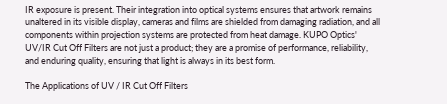IR exposure is present. Their integration into optical systems ensures that artwork remains unaltered in its visible display, cameras and films are shielded from damaging radiation, and all components within projection systems are protected from heat damage. KUPO Optics' UV/IR Cut Off Filters are not just a product; they are a promise of performance, reliability, and enduring quality, ensuring that light is always in its best form.

The Applications of UV / IR Cut Off Filters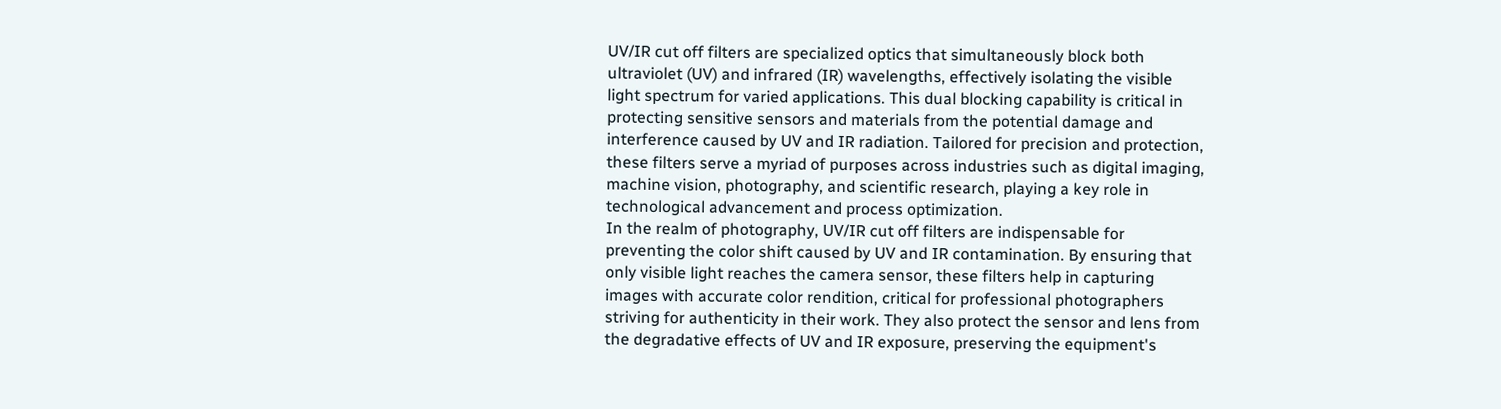UV/IR cut off filters are specialized optics that simultaneously block both ultraviolet (UV) and infrared (IR) wavelengths, effectively isolating the visible light spectrum for varied applications. This dual blocking capability is critical in protecting sensitive sensors and materials from the potential damage and interference caused by UV and IR radiation. Tailored for precision and protection, these filters serve a myriad of purposes across industries such as digital imaging, machine vision, photography, and scientific research, playing a key role in technological advancement and process optimization.
In the realm of photography, UV/IR cut off filters are indispensable for preventing the color shift caused by UV and IR contamination. By ensuring that only visible light reaches the camera sensor, these filters help in capturing images with accurate color rendition, critical for professional photographers striving for authenticity in their work. They also protect the sensor and lens from the degradative effects of UV and IR exposure, preserving the equipment's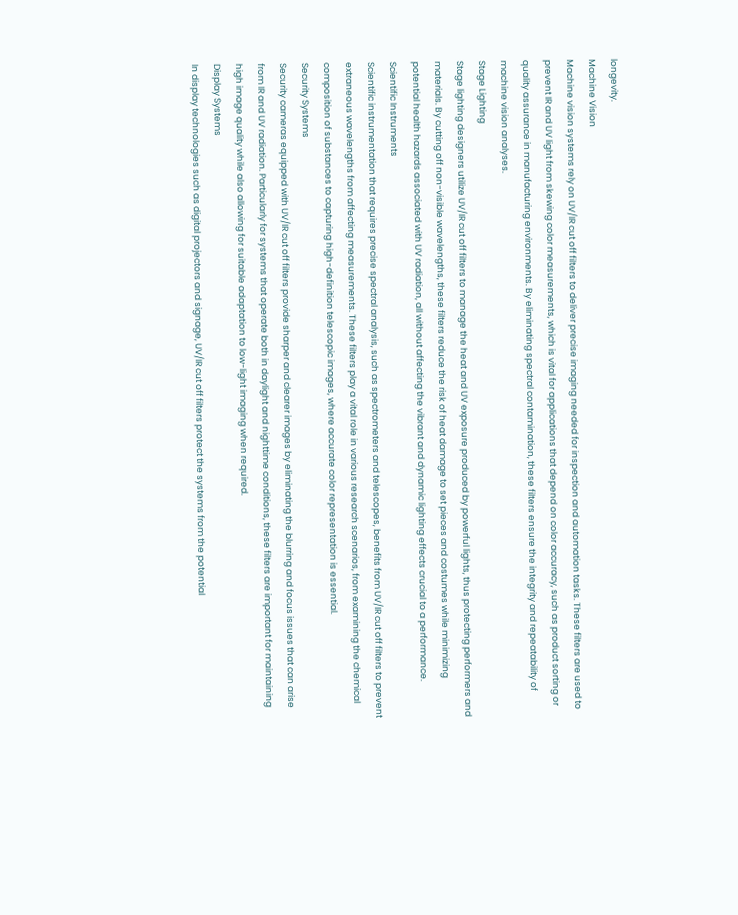longevity.
Machine Vision
Machine vision systems rely on UV/IR cut off filters to deliver precise imaging needed for inspection and automation tasks. These filters are used to prevent IR and UV light from skewing color measurements, which is vital for applications that depend on color accuracy, such as product sorting or quality assurance in manufacturing environments. By eliminating spectral contamination, these filters ensure the integrity and repeatability of machine vision analyses.
Stage Lighting
Stage lighting designers utilize UV/IR cut off filters to manage the heat and UV exposure produced by powerful lights, thus protecting performers and materials. By cutting off non-visible wavelengths, these filters reduce the risk of heat damage to set pieces and costumes while minimizing potential health hazards associated with UV radiation, all without affecting the vibrant and dynamic lighting effects crucial to a performance.
Scientific Instruments
Scientific instrumentation that requires precise spectral analysis, such as spectrometers and telescopes, benefits from UV/IR cut off filters to prevent extraneous wavelengths from affecting measurements. These filters play a vital role in various research scenarios, from examining the chemical composition of substances to capturing high-definition telescopic images, where accurate color representation is essential.
Security Systems
Security cameras equipped with UV/IR cut off filters provide sharper and clearer images by eliminating the blurring and focus issues that can arise from IR and UV radiation. Particularly for systems that operate both in daylight and nighttime conditions, these filters are important for maintaining high image quality while also allowing for suitable adaptation to low-light imaging when required.
Display Systems
In display technologies such as digital projectors and signage, UV/IR cut off filters protect the systems from the potential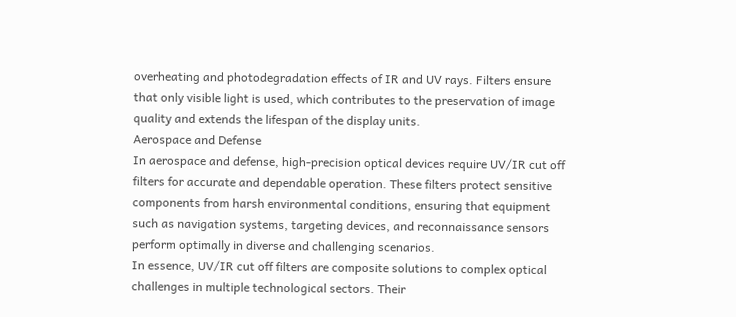overheating and photodegradation effects of IR and UV rays. Filters ensure that only visible light is used, which contributes to the preservation of image quality and extends the lifespan of the display units.
Aerospace and Defense
In aerospace and defense, high-precision optical devices require UV/IR cut off filters for accurate and dependable operation. These filters protect sensitive components from harsh environmental conditions, ensuring that equipment such as navigation systems, targeting devices, and reconnaissance sensors perform optimally in diverse and challenging scenarios.
In essence, UV/IR cut off filters are composite solutions to complex optical challenges in multiple technological sectors. Their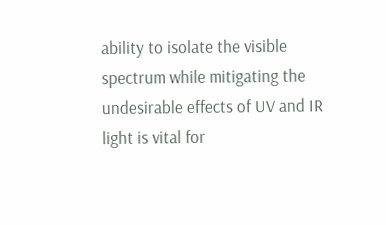ability to isolate the visible spectrum while mitigating the undesirable effects of UV and IR light is vital for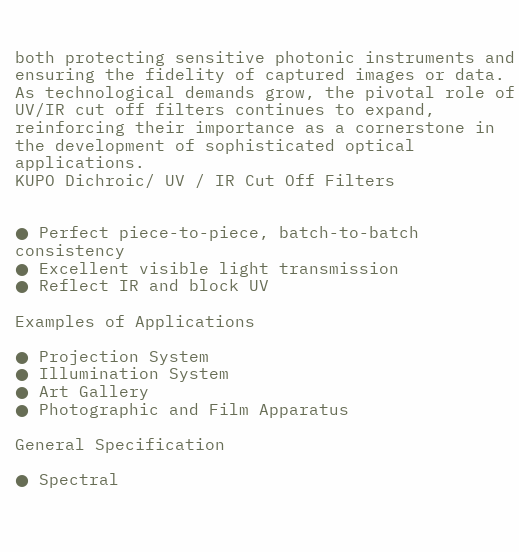both protecting sensitive photonic instruments and ensuring the fidelity of captured images or data. As technological demands grow, the pivotal role of UV/IR cut off filters continues to expand, reinforcing their importance as a cornerstone in the development of sophisticated optical applications.
KUPO Dichroic/ UV / IR Cut Off Filters


● Perfect piece-to-piece, batch-to-batch consistency
● Excellent visible light transmission
● Reflect IR and block UV

Examples of Applications

● Projection System
● Illumination System
● Art Gallery
● Photographic and Film Apparatus

General Specification

● Spectral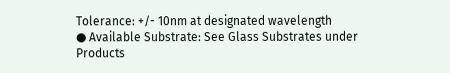Tolerance: +/- 10nm at designated wavelength
● Available Substrate: See Glass Substrates under Products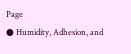Page
● Humidity, Adhesion, and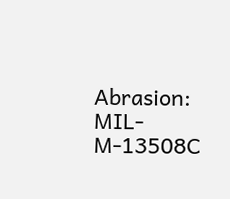Abrasion: MIL-M-13508C